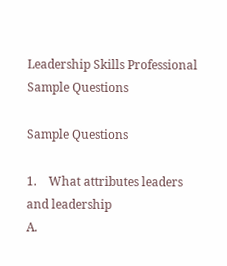Leadership Skills Professional Sample Questions

Sample Questions

1.    What attributes leaders and leadership
A.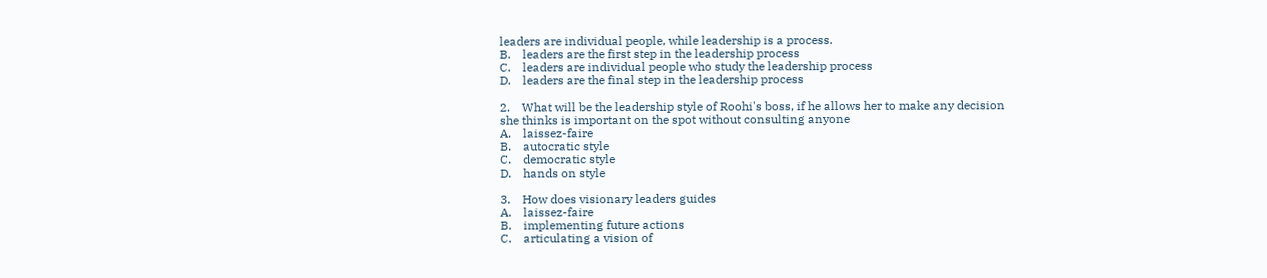leaders are individual people, while leadership is a process.
B.    leaders are the first step in the leadership process
C.    leaders are individual people who study the leadership process
D.    leaders are the final step in the leadership process

2.    What will be the leadership style of Roohi's boss, if he allows her to make any decision she thinks is important on the spot without consulting anyone
A.    laissez-faire
B.    autocratic style
C.    democratic style
D.    hands on style

3.    How does visionary leaders guides
A.    laissez-faire
B.    implementing future actions
C.    articulating a vision of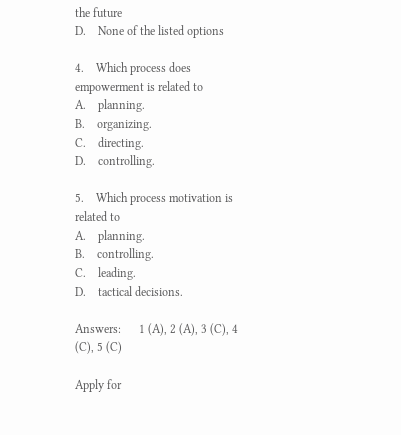the future
D.    None of the listed options

4.    Which process does empowerment is related to
A.    planning.
B.    organizing.
C.    directing.
D.    controlling.

5.    Which process motivation is related to
A.    planning.
B.    controlling.
C.    leading.
D.    tactical decisions.

Answers:      1 (A), 2 (A), 3 (C), 4 (C), 5 (C)

Apply for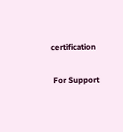certification


 For Support